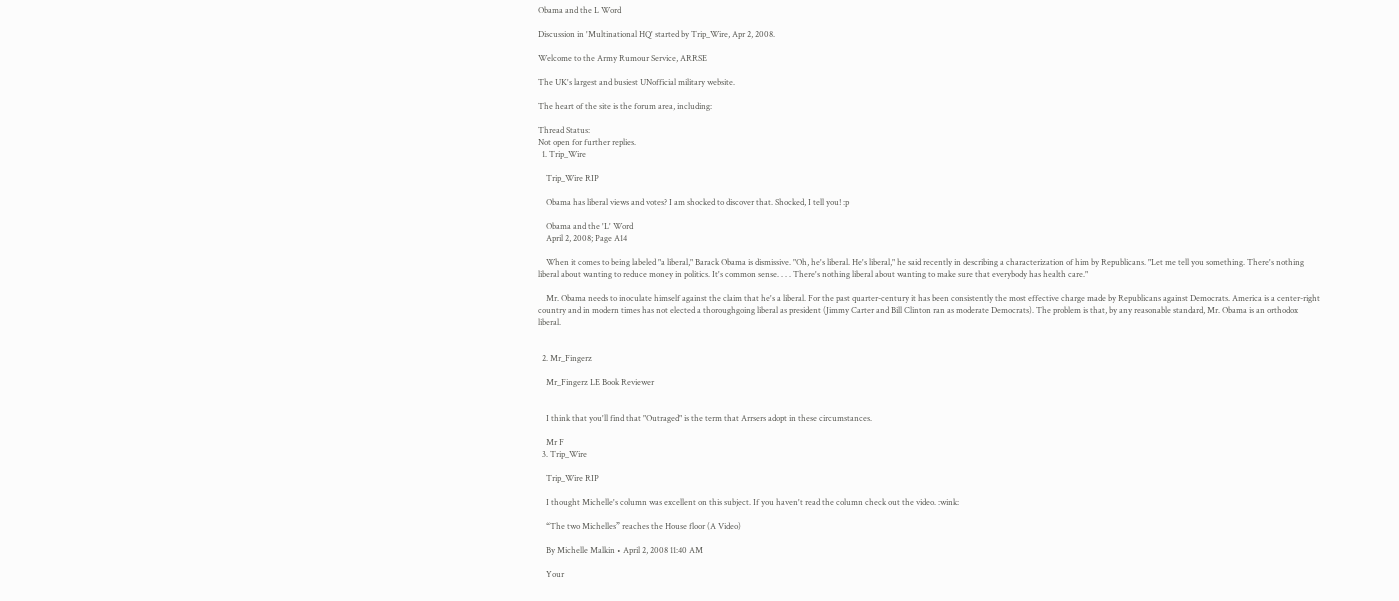Obama and the L Word

Discussion in 'Multinational HQ' started by Trip_Wire, Apr 2, 2008.

Welcome to the Army Rumour Service, ARRSE

The UK's largest and busiest UNofficial military website.

The heart of the site is the forum area, including:

Thread Status:
Not open for further replies.
  1. Trip_Wire

    Trip_Wire RIP

    Obama has liberal views and votes? I am shocked to discover that. Shocked, I tell you! :p

    Obama and the 'L' Word
    April 2, 2008; Page A14

    When it comes to being labeled "a liberal," Barack Obama is dismissive. "Oh, he's liberal. He's liberal," he said recently in describing a characterization of him by Republicans. "Let me tell you something. There's nothing liberal about wanting to reduce money in politics. It's common sense. . . . There's nothing liberal about wanting to make sure that everybody has health care."

    Mr. Obama needs to inoculate himself against the claim that he's a liberal. For the past quarter-century it has been consistently the most effective charge made by Republicans against Democrats. America is a center-right country and in modern times has not elected a thoroughgoing liberal as president (Jimmy Carter and Bill Clinton ran as moderate Democrats). The problem is that, by any reasonable standard, Mr. Obama is an orthodox liberal.


  2. Mr_Fingerz

    Mr_Fingerz LE Book Reviewer


    I think that you'll find that "Outraged" is the term that Arrsers adopt in these circumstances.

    Mr F
  3. Trip_Wire

    Trip_Wire RIP

    I thought Michelle's column was excellent on this subject. If you haven't read the column check out the video. :wink:

    “The two Michelles” reaches the House floor (A Video)

    By Michelle Malkin • April 2, 2008 11:40 AM

    Your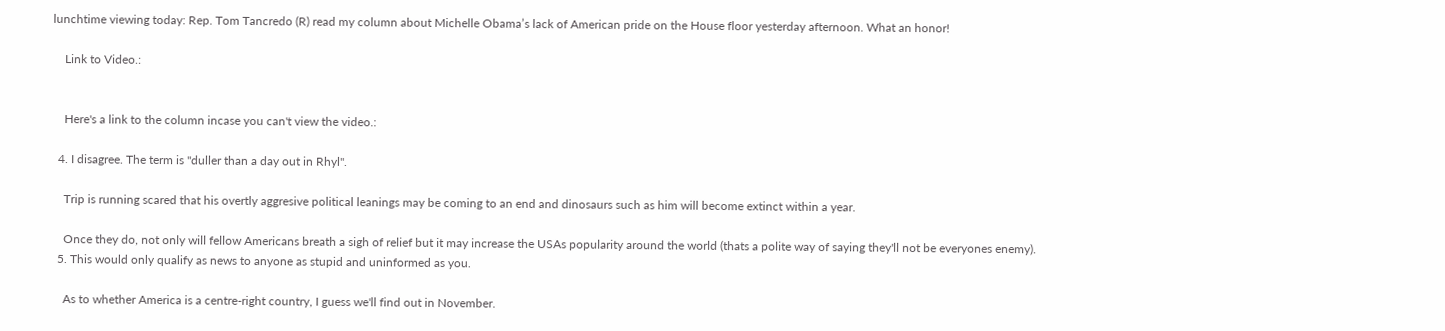lunchtime viewing today: Rep. Tom Tancredo (R) read my column about Michelle Obama’s lack of American pride on the House floor yesterday afternoon. What an honor!

    Link to Video.:


    Here's a link to the column incase you can't view the video.:

  4. I disagree. The term is "duller than a day out in Rhyl".

    Trip is running scared that his overtly aggresive political leanings may be coming to an end and dinosaurs such as him will become extinct within a year.

    Once they do, not only will fellow Americans breath a sigh of relief but it may increase the USAs popularity around the world (thats a polite way of saying they'll not be everyones enemy).
  5. This would only qualify as news to anyone as stupid and uninformed as you.

    As to whether America is a centre-right country, I guess we'll find out in November.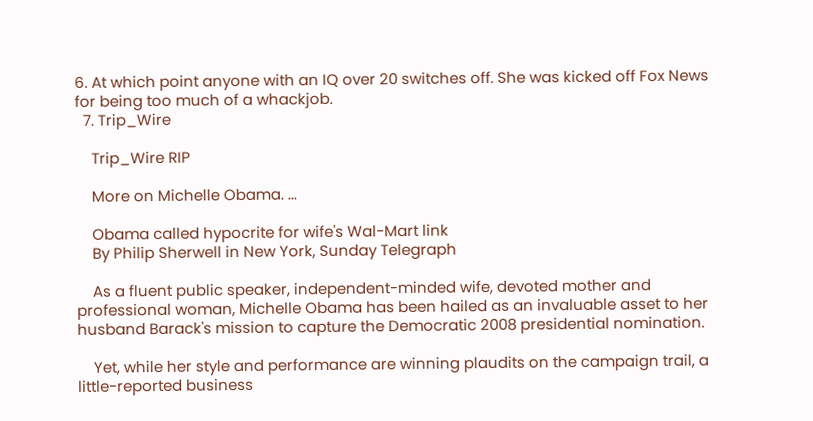6. At which point anyone with an IQ over 20 switches off. She was kicked off Fox News for being too much of a whackjob.
  7. Trip_Wire

    Trip_Wire RIP

    More on Michelle Obama. ...

    Obama called hypocrite for wife's Wal-Mart link
    By Philip Sherwell in New York, Sunday Telegraph

    As a fluent public speaker, independent-minded wife, devoted mother and professional woman, Michelle Obama has been hailed as an invaluable asset to her husband Barack's mission to capture the Democratic 2008 presidential nomination.

    Yet, while her style and performance are winning plaudits on the campaign trail, a little-reported business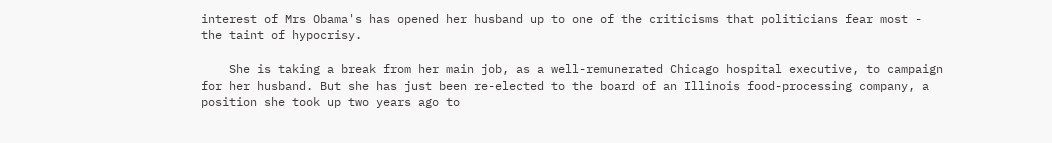interest of Mrs Obama's has opened her husband up to one of the criticisms that politicians fear most - the taint of hypocrisy.

    She is taking a break from her main job, as a well-remunerated Chicago hospital executive, to campaign for her husband. But she has just been re-elected to the board of an Illinois food-processing company, a position she took up two years ago to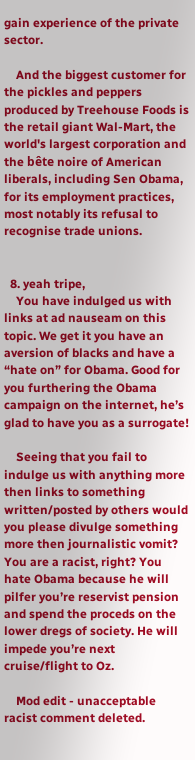gain experience of the private sector.

    And the biggest customer for the pickles and peppers produced by Treehouse Foods is the retail giant Wal-Mart, the world's largest corporation and the bête noire of American liberals, including Sen Obama, for its employment practices, most notably its refusal to recognise trade unions.


  8. yeah tripe,
    You have indulged us with links at ad nauseam on this topic. We get it you have an aversion of blacks and have a “hate on” for Obama. Good for you furthering the Obama campaign on the internet, he’s glad to have you as a surrogate!

    Seeing that you fail to indulge us with anything more then links to something written/posted by others would you please divulge something more then journalistic vomit? You are a racist, right? You hate Obama because he will pilfer you’re reservist pension and spend the proceds on the lower dregs of society. He will impede you’re next cruise/flight to Oz.

    Mod edit - unacceptable racist comment deleted.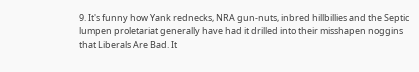9. It's funny how Yank rednecks, NRA gun-nuts, inbred hillbillies and the Septic lumpen proletariat generally have had it drilled into their misshapen noggins that Liberals Are Bad. It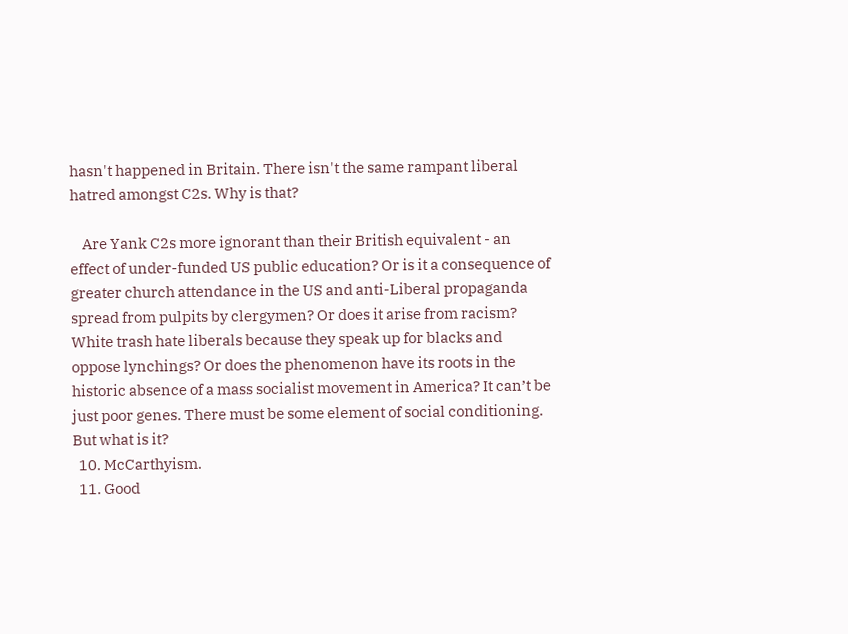hasn't happened in Britain. There isn't the same rampant liberal hatred amongst C2s. Why is that?

    Are Yank C2s more ignorant than their British equivalent - an effect of under-funded US public education? Or is it a consequence of greater church attendance in the US and anti-Liberal propaganda spread from pulpits by clergymen? Or does it arise from racism? White trash hate liberals because they speak up for blacks and oppose lynchings? Or does the phenomenon have its roots in the historic absence of a mass socialist movement in America? It can’t be just poor genes. There must be some element of social conditioning. But what is it?
  10. McCarthyism.
  11. Good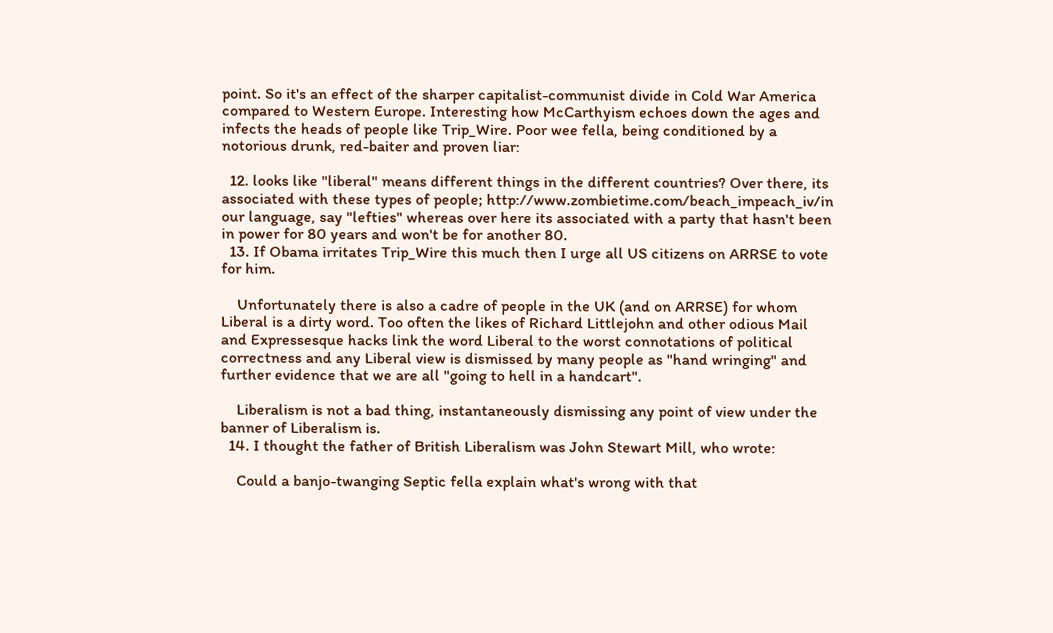point. So it's an effect of the sharper capitalist-communist divide in Cold War America compared to Western Europe. Interesting how McCarthyism echoes down the ages and infects the heads of people like Trip_Wire. Poor wee fella, being conditioned by a notorious drunk, red-baiter and proven liar:

  12. looks like "liberal" means different things in the different countries? Over there, its associated with these types of people; http://www.zombietime.com/beach_impeach_iv/in our language, say "lefties" whereas over here its associated with a party that hasn't been in power for 80 years and won't be for another 80.
  13. If Obama irritates Trip_Wire this much then I urge all US citizens on ARRSE to vote for him.

    Unfortunately there is also a cadre of people in the UK (and on ARRSE) for whom Liberal is a dirty word. Too often the likes of Richard Littlejohn and other odious Mail and Expressesque hacks link the word Liberal to the worst connotations of political correctness and any Liberal view is dismissed by many people as "hand wringing" and further evidence that we are all "going to hell in a handcart".

    Liberalism is not a bad thing, instantaneously dismissing any point of view under the banner of Liberalism is.
  14. I thought the father of British Liberalism was John Stewart Mill, who wrote:

    Could a banjo-twanging Septic fella explain what's wrong with that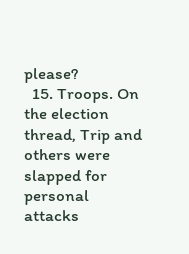please?
  15. Troops. On the election thread, Trip and others were slapped for personal attacks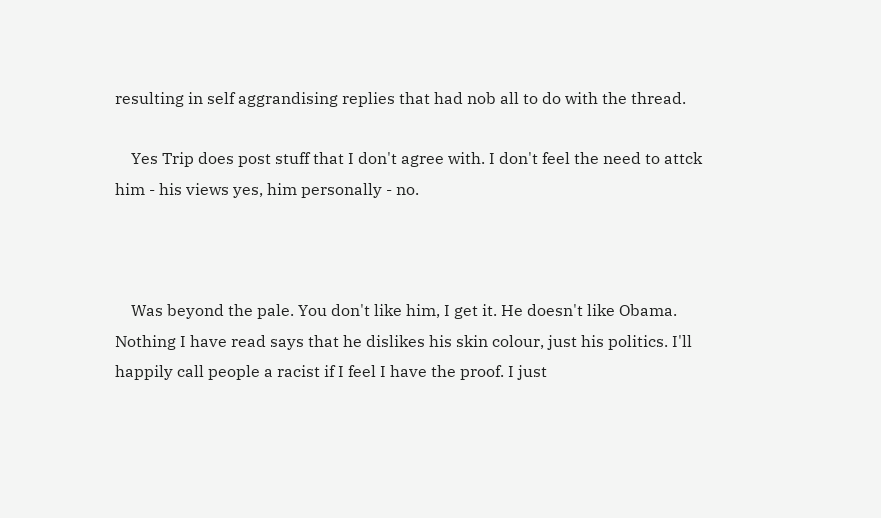resulting in self aggrandising replies that had nob all to do with the thread.

    Yes Trip does post stuff that I don't agree with. I don't feel the need to attck him - his views yes, him personally - no.



    Was beyond the pale. You don't like him, I get it. He doesn't like Obama. Nothing I have read says that he dislikes his skin colour, just his politics. I'll happily call people a racist if I feel I have the proof. I just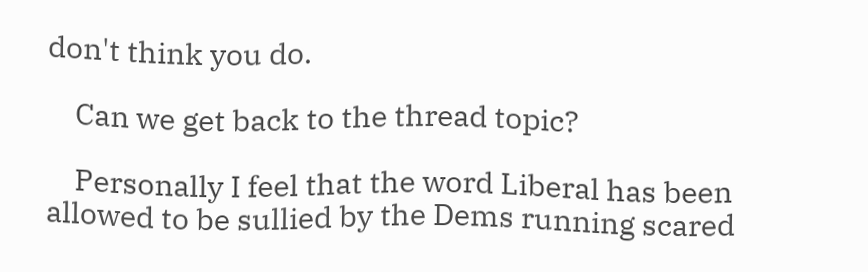don't think you do.

    Can we get back to the thread topic?

    Personally I feel that the word Liberal has been allowed to be sullied by the Dems running scared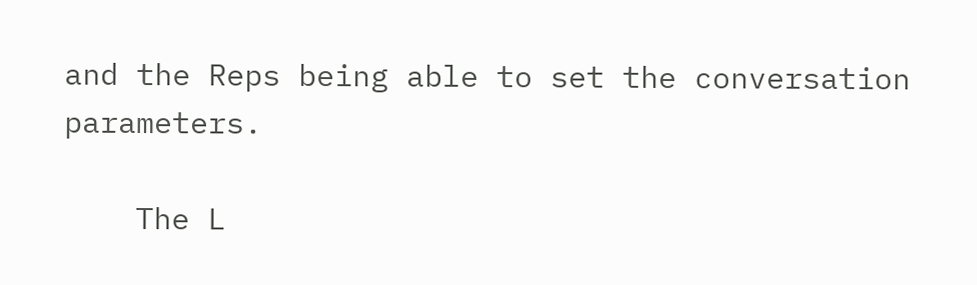and the Reps being able to set the conversation parameters.

    The L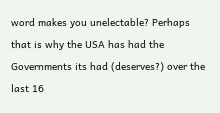word makes you unelectable? Perhaps that is why the USA has had the Governments its had (deserves?) over the last 16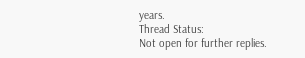years.
Thread Status:
Not open for further replies.